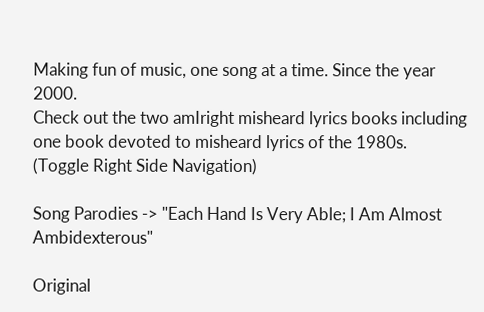Making fun of music, one song at a time. Since the year 2000.
Check out the two amIright misheard lyrics books including one book devoted to misheard lyrics of the 1980s.
(Toggle Right Side Navigation)

Song Parodies -> "Each Hand Is Very Able; I Am Almost Ambidexterous"

Original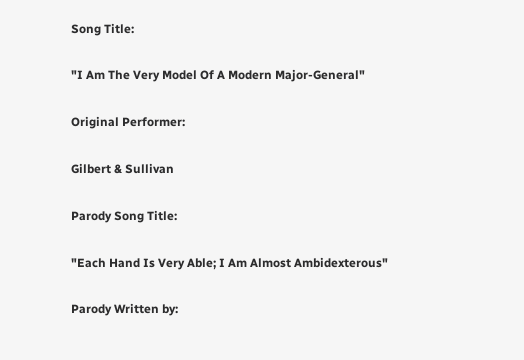Song Title:

"I Am The Very Model Of A Modern Major-General"

Original Performer:

Gilbert & Sullivan

Parody Song Title:

"Each Hand Is Very Able; I Am Almost Ambidexterous"

Parody Written by: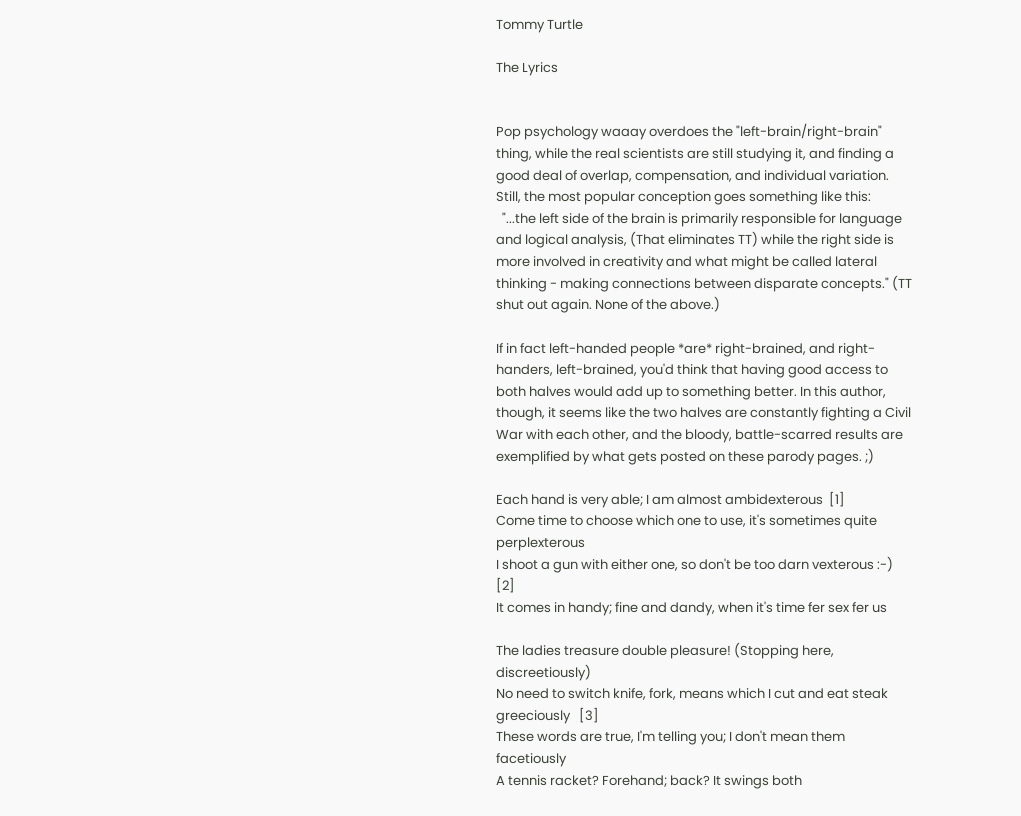Tommy Turtle

The Lyrics


Pop psychology waaay overdoes the "left-brain/right-brain" thing, while the real scientists are still studying it, and finding a good deal of overlap, compensation, and individual variation. Still, the most popular conception goes something like this:
  "...the left side of the brain is primarily responsible for language and logical analysis, (That eliminates TT) while the right side is more involved in creativity and what might be called lateral thinking - making connections between disparate concepts." (TT shut out again. None of the above.)

If in fact left-handed people *are* right-brained, and right-handers, left-brained, you'd think that having good access to both halves would add up to something better. In this author, though, it seems like the two halves are constantly fighting a Civil War with each other, and the bloody, battle-scarred results are exemplified by what gets posted on these parody pages. ;)

Each hand is very able; I am almost ambidexterous  [1]
Come time to choose which one to use, it's sometimes quite perplexterous
I shoot a gun with either one, so don't be too darn vexterous :-)   [2]
It comes in handy; fine and dandy, when it's time fer sex fer us

The ladies treasure double pleasure! (Stopping here, discreetiously)
No need to switch knife, fork, means which I cut and eat steak greeciously   [3]
These words are true, I'm telling you; I don't mean them facetiously
A tennis racket? Forehand; back? It swings both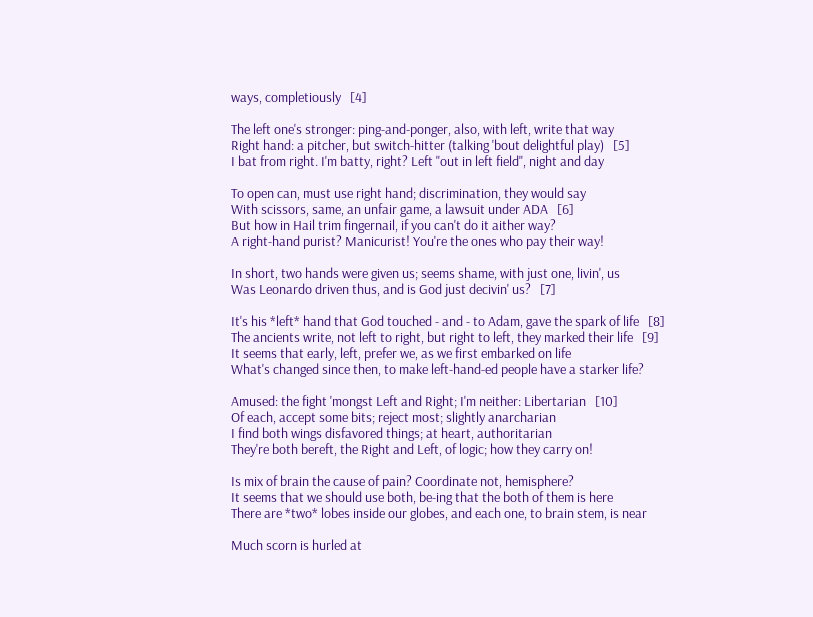ways, completiously   [4]

The left one's stronger: ping-and-ponger, also, with left, write that way
Right hand: a pitcher, but switch-hitter (talking 'bout delightful play)   [5]
I bat from right. I'm batty, right? Left "out in left field", night and day

To open can, must use right hand; discrimination, they would say
With scissors, same, an unfair game, a lawsuit under ADA   [6]
But how in Hail trim fingernail, if you can't do it aither way?
A right-hand purist? Manicurist! You're the ones who pay their way!

In short, two hands were given us; seems shame, with just one, livin', us
Was Leonardo driven thus, and is God just decivin' us?   [7]

It's his *left* hand that God touched - and - to Adam, gave the spark of life   [8]
The ancients write, not left to right, but right to left, they marked their life   [9]
It seems that early, left, prefer we, as we first embarked on life
What's changed since then, to make left-hand-ed people have a starker life?

Amused: the fight 'mongst Left and Right; I'm neither: Libertarian   [10]
Of each, accept some bits; reject most; slightly anarcharian
I find both wings disfavored things; at heart, authoritarian
They're both bereft, the Right and Left, of logic; how they carry on!

Is mix of brain the cause of pain? Coordinate not, hemisphere?
It seems that we should use both, be-ing that the both of them is here
There are *two* lobes inside our globes, and each one, to brain stem, is near

Much scorn is hurled at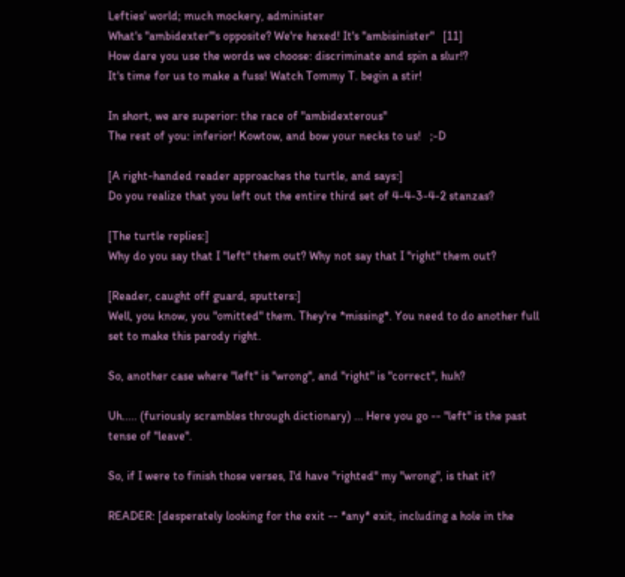Lefties' world; much mockery, administer
What's "ambidexter"'s opposite? We're hexed! It's "ambisinister"   [11]
How dare you use the words we choose: discriminate and spin a slur!?
It's time for us to make a fuss! Watch Tommy T. begin a stir!

In short, we are superior: the race of "ambidexterous"
The rest of you: inferior! Kowtow, and bow your necks to us!   ;-D

[A right-handed reader approaches the turtle, and says:]
Do you realize that you left out the entire third set of 4-4-3-4-2 stanzas?

[The turtle replies:]
Why do you say that I "left" them out? Why not say that I "right" them out?

[Reader, caught off guard, sputters:]
Well, you know, you "omitted" them. They're *missing*. You need to do another full set to make this parody right.

So, another case where "left" is "wrong", and "right" is "correct", huh?

Uh..... (furiously scrambles through dictionary) ... Here you go -- "left" is the past tense of "leave".

So, if I were to finish those verses, I'd have "righted" my "wrong", is that it?

READER: [desperately looking for the exit -- *any* exit, including a hole in the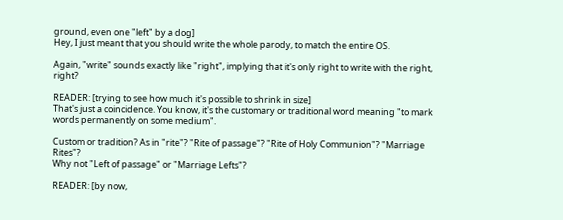ground, even one "left" by a dog]
Hey, I just meant that you should write the whole parody, to match the entire OS.

Again, "write" sounds exactly like "right", implying that it's only right to write with the right, right?

READER: [trying to see how much it's possible to shrink in size]
That's just a coincidence. You know, it's the customary or traditional word meaning "to mark words permanently on some medium".

Custom or tradition? As in "rite"? "Rite of passage"? "Rite of Holy Communion"? "Marriage Rites"?
Why not "Left of passage" or "Marriage Lefts"?

READER: [by now,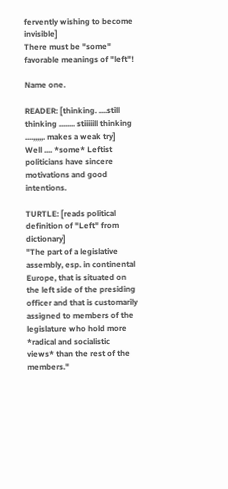fervently wishing to become invisible]
There must be "some" favorable meanings of "left"!

Name one.

READER: [thinking. ....still thinking ........ stiiiiill thinking ....,,,,,. makes a weak try]
Well .... *some* Leftist politicians have sincere motivations and good intentions.

TURTLE: [reads political definition of "Left" from dictionary]
"The part of a legislative assembly, esp. in continental Europe, that is situated on the left side of the presiding officer and that is customarily assigned to members of the legislature who hold more *radical and socialistic views* than the rest of the members."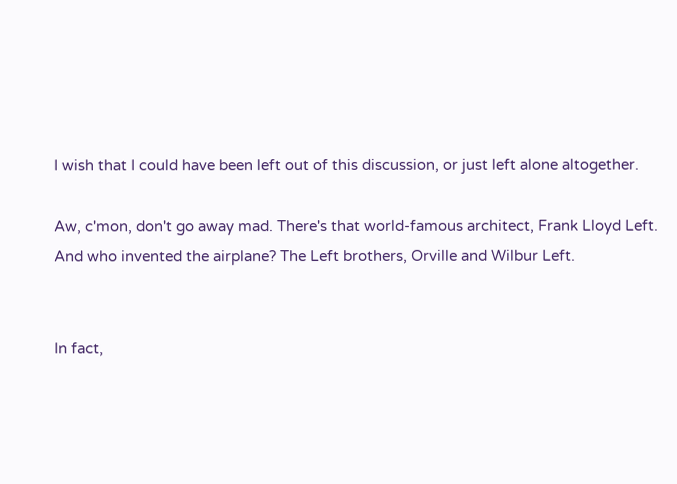I wish that I could have been left out of this discussion, or just left alone altogether.

Aw, c'mon, don't go away mad. There's that world-famous architect, Frank Lloyd Left.
And who invented the airplane? The Left brothers, Orville and Wilbur Left.


In fact,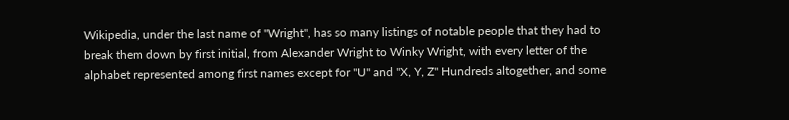Wikipedia, under the last name of "Wright", has so many listings of notable people that they had to break them down by first initial, from Alexander Wright to Winky Wright, with every letter of the alphabet represented among first names except for "U" and "X, Y, Z" Hundreds altogether, and some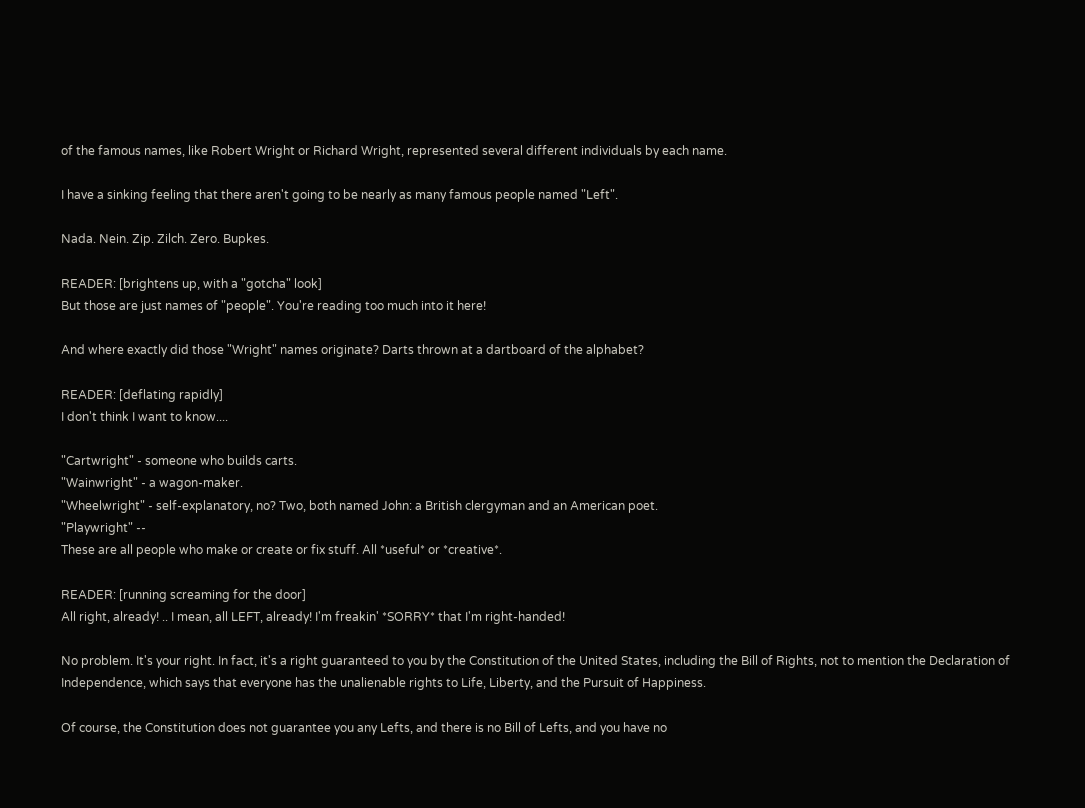of the famous names, like Robert Wright or Richard Wright, represented several different individuals by each name.

I have a sinking feeling that there aren't going to be nearly as many famous people named "Left".

Nada. Nein. Zip. Zilch. Zero. Bupkes.

READER: [brightens up, with a "gotcha" look]
But those are just names of "people". You're reading too much into it here!

And where exactly did those "Wright" names originate? Darts thrown at a dartboard of the alphabet?

READER: [deflating rapidly]
I don't think I want to know....

"Cartwright" - someone who builds carts.
"Wainwright" - a wagon-maker.
"Wheelwright" - self-explanatory, no? Two, both named John: a British clergyman and an American poet.
"Playwright" --
These are all people who make or create or fix stuff. All *useful* or *creative*.

READER: [running screaming for the door]
All right, already! .. I mean, all LEFT, already! I'm freakin' *SORRY* that I'm right-handed!

No problem. It's your right. In fact, it's a right guaranteed to you by the Constitution of the United States, including the Bill of Rights, not to mention the Declaration of Independence, which says that everyone has the unalienable rights to Life, Liberty, and the Pursuit of Happiness.

Of course, the Constitution does not guarantee you any Lefts, and there is no Bill of Lefts, and you have no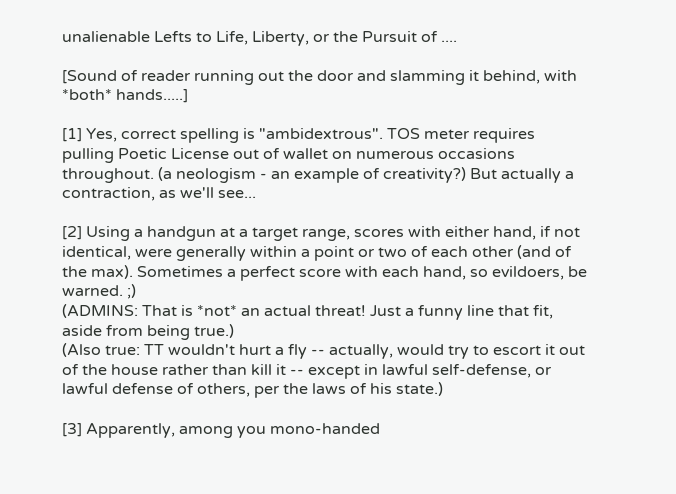unalienable Lefts to Life, Liberty, or the Pursuit of ....

[Sound of reader running out the door and slamming it behind, with *both* hands.....]

[1] Yes, correct spelling is "ambidextrous". TOS meter requires pulling Poetic License out of wallet on numerous occasions throughout. (a neologism - an example of creativity?) But actually a contraction, as we'll see...

[2] Using a handgun at a target range, scores with either hand, if not identical, were generally within a point or two of each other (and of the max). Sometimes a perfect score with each hand, so evildoers, be warned. ;)
(ADMINS: That is *not* an actual threat! Just a funny line that fit, aside from being true.)
(Also true: TT wouldn't hurt a fly -- actually, would try to escort it out of the house rather than kill it -- except in lawful self-defense, or lawful defense of others, per the laws of his state.)

[3] Apparently, among you mono-handed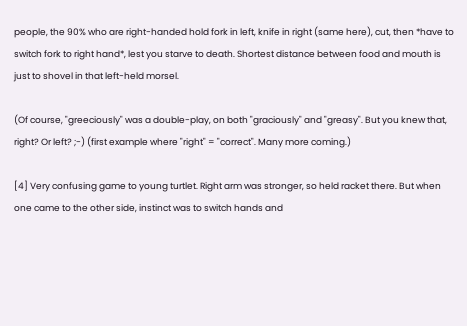people, the 90% who are right-handed hold fork in left, knife in right (same here), cut, then *have to switch fork to right hand*, lest you starve to death. Shortest distance between food and mouth is just to shovel in that left-held morsel.

(Of course, "greeciously" was a double-play, on both "graciously" and "greasy". But you knew that, right? Or left? ;-) (first example where "right" = "correct". Many more coming.)

[4] Very confusing game to young turtlet. Right arm was stronger, so held racket there. But when one came to the other side, instinct was to switch hands and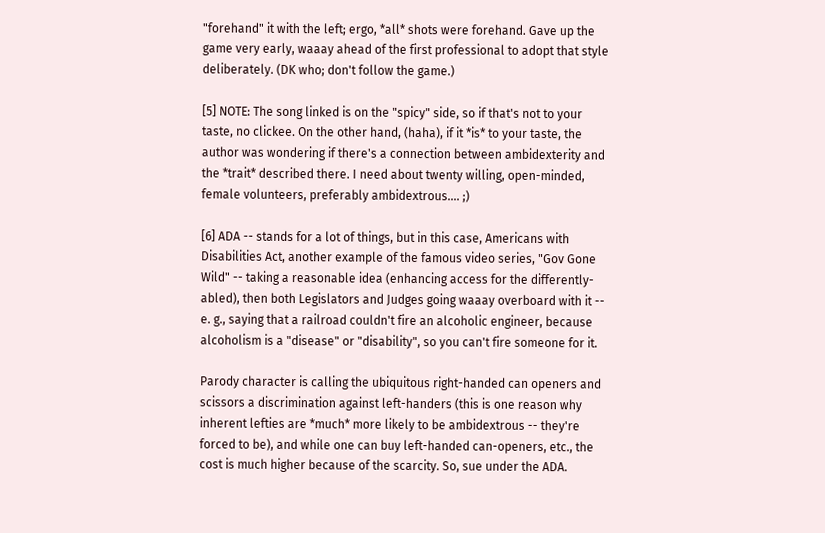"forehand" it with the left; ergo, *all* shots were forehand. Gave up the game very early, waaay ahead of the first professional to adopt that style deliberately. (DK who; don't follow the game.)

[5] NOTE: The song linked is on the "spicy" side, so if that's not to your taste, no clickee. On the other hand, (haha), if it *is* to your taste, the author was wondering if there's a connection between ambidexterity and the *trait* described there. I need about twenty willing, open-minded, female volunteers, preferably ambidextrous.... ;)

[6] ADA -- stands for a lot of things, but in this case, Americans with Disabilities Act, another example of the famous video series, "Gov Gone Wild" -- taking a reasonable idea (enhancing access for the differently-abled), then both Legislators and Judges going waaay overboard with it -- e. g., saying that a railroad couldn't fire an alcoholic engineer, because alcoholism is a "disease" or "disability", so you can't fire someone for it.

Parody character is calling the ubiquitous right-handed can openers and scissors a discrimination against left-handers (this is one reason why inherent lefties are *much* more likely to be ambidextrous -- they're forced to be), and while one can buy left-handed can-openers, etc., the cost is much higher because of the scarcity. So, sue under the ADA.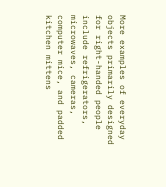More examples of everyday objects primarily designed for right-handed people include refrigerators, microwaves, cameras, computer mice, and padded kitchen mittens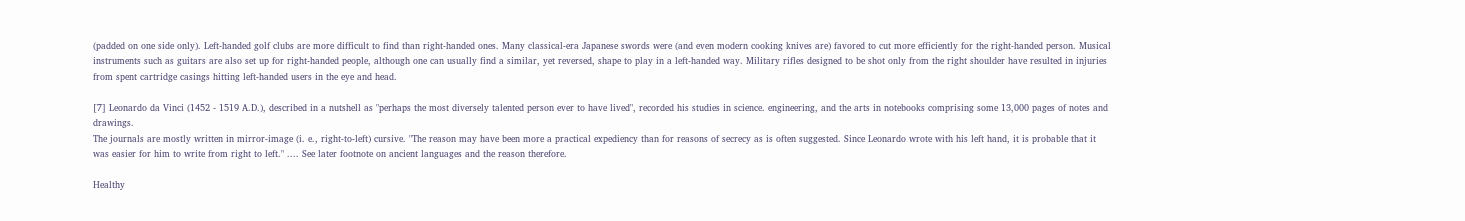(padded on one side only). Left-handed golf clubs are more difficult to find than right-handed ones. Many classical-era Japanese swords were (and even modern cooking knives are) favored to cut more efficiently for the right-handed person. Musical instruments such as guitars are also set up for right-handed people, although one can usually find a similar, yet reversed, shape to play in a left-handed way. Military rifles designed to be shot only from the right shoulder have resulted in injuries from spent cartridge casings hitting left-handed users in the eye and head.

[7] Leonardo da Vinci (1452 - 1519 A.D.), described in a nutshell as "perhaps the most diversely talented person ever to have lived", recorded his studies in science. engineering, and the arts in notebooks comprising some 13,000 pages of notes and drawings.
The journals are mostly written in mirror-image (i. e., right-to-left) cursive. "The reason may have been more a practical expediency than for reasons of secrecy as is often suggested. Since Leonardo wrote with his left hand, it is probable that it was easier for him to write from right to left." .... See later footnote on ancient languages and the reason therefore.

Healthy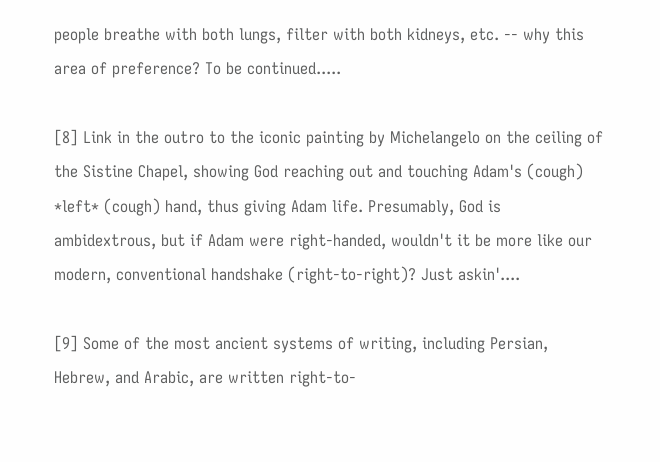people breathe with both lungs, filter with both kidneys, etc. -- why this area of preference? To be continued.....

[8] Link in the outro to the iconic painting by Michelangelo on the ceiling of the Sistine Chapel, showing God reaching out and touching Adam's (cough) *left* (cough) hand, thus giving Adam life. Presumably, God is ambidextrous, but if Adam were right-handed, wouldn't it be more like our modern, conventional handshake (right-to-right)? Just askin'....

[9] Some of the most ancient systems of writing, including Persian, Hebrew, and Arabic, are written right-to-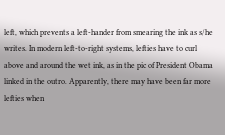left, which prevents a left-hander from smearing the ink as s/he writes. In modern left-to-right systems, lefties have to curl above and around the wet ink, as in the pic of President Obama linked in the outro. Apparently, there may have been far more lefties when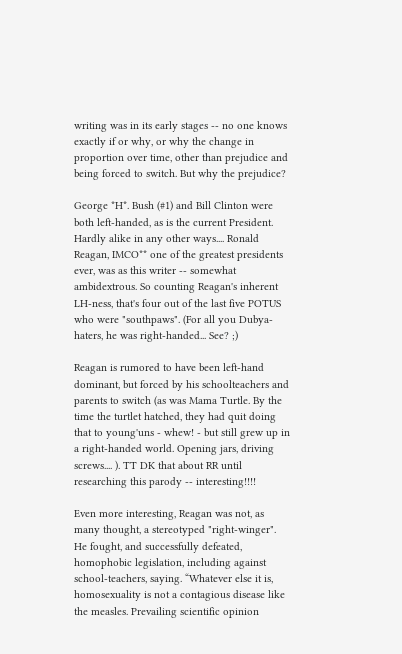writing was in its early stages -- no one knows exactly if or why, or why the change in proportion over time, other than prejudice and being forced to switch. But why the prejudice?

George *H*. Bush (#1) and Bill Clinton were both left-handed, as is the current President. Hardly alike in any other ways.... Ronald Reagan, IMCO** one of the greatest presidents ever, was as this writer -- somewhat ambidextrous. So counting Reagan's inherent LH-ness, that's four out of the last five POTUS who were "southpaws". (For all you Dubya-haters, he was right-handed... See? ;)

Reagan is rumored to have been left-hand dominant, but forced by his schoolteachers and parents to switch (as was Mama Turtle. By the time the turtlet hatched, they had quit doing that to young'uns - whew! - but still grew up in a right-handed world. Opening jars, driving screws.... ). TT DK that about RR until researching this parody -- interesting!!!!

Even more interesting, Reagan was not, as many thought, a stereotyped "right-winger". He fought, and successfully defeated, homophobic legislation, including against school-teachers, saying. “Whatever else it is, homosexuality is not a contagious disease like the measles. Prevailing scientific opinion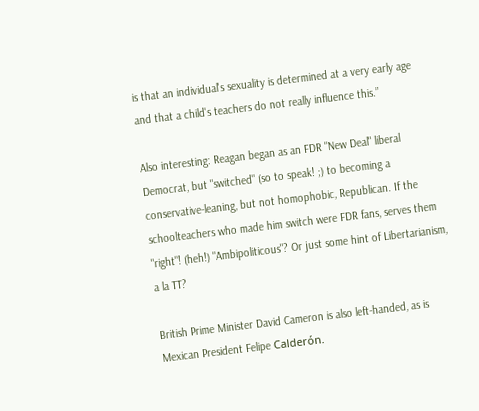is that an individual's sexuality is determined at a very early age and that a child's teachers do not really influence this.”

Also interesting: Reagan began as an FDR "New Deal" liberal Democrat, but "switched" (so to speak! ;) to becoming a conservative-leaning, but not homophobic, Republican. If the schoolteachers who made him switch were FDR fans, serves them "right"! (heh!) "Ambipoliticous"? Or just some hint of Libertarianism, a la TT?

British Prime Minister David Cameron is also left-handed, as is Mexican President Felipe Calderón.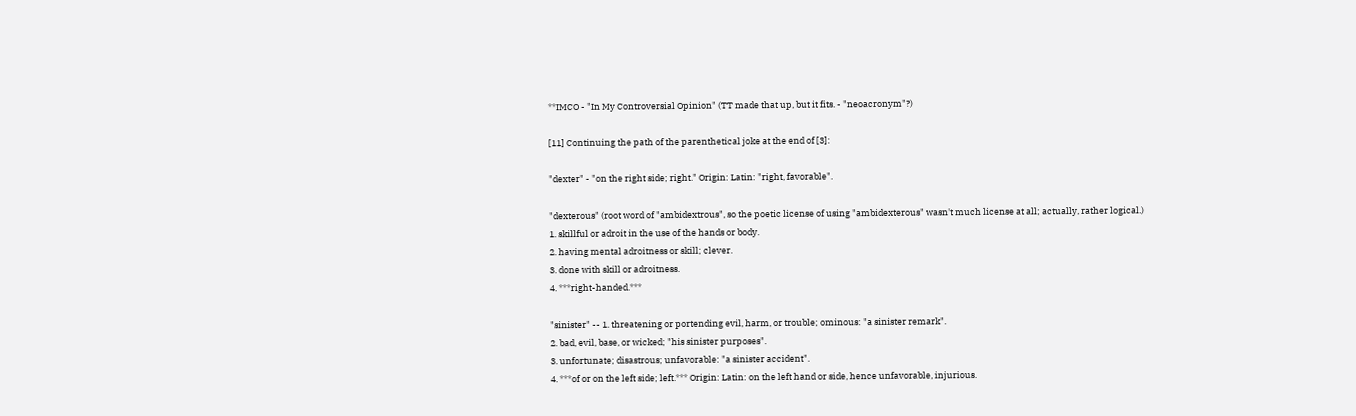**IMCO - "In My Controversial Opinion" (TT made that up, but it fits. - "neoacronym"?)

[11] Continuing the path of the parenthetical joke at the end of [3]:

"dexter" - "on the right side; right." Origin: Latin: "right, favorable".

"dexterous" (root word of "ambidextrous", so the poetic license of using "ambidexterous" wasn't much license at all; actually, rather logical.)
1. skillful or adroit in the use of the hands or body.
2. having mental adroitness or skill; clever.
3. done with skill or adroitness.
4. ***right-handed.***

"sinister" -- 1. threatening or portending evil, harm, or trouble; ominous: "a sinister remark".
2. bad, evil, base, or wicked; "his sinister purposes".
3. unfortunate; disastrous; unfavorable: "a sinister accident".
4. ***of or on the left side; left.*** Origin: Latin: on the left hand or side, hence unfavorable, injurious.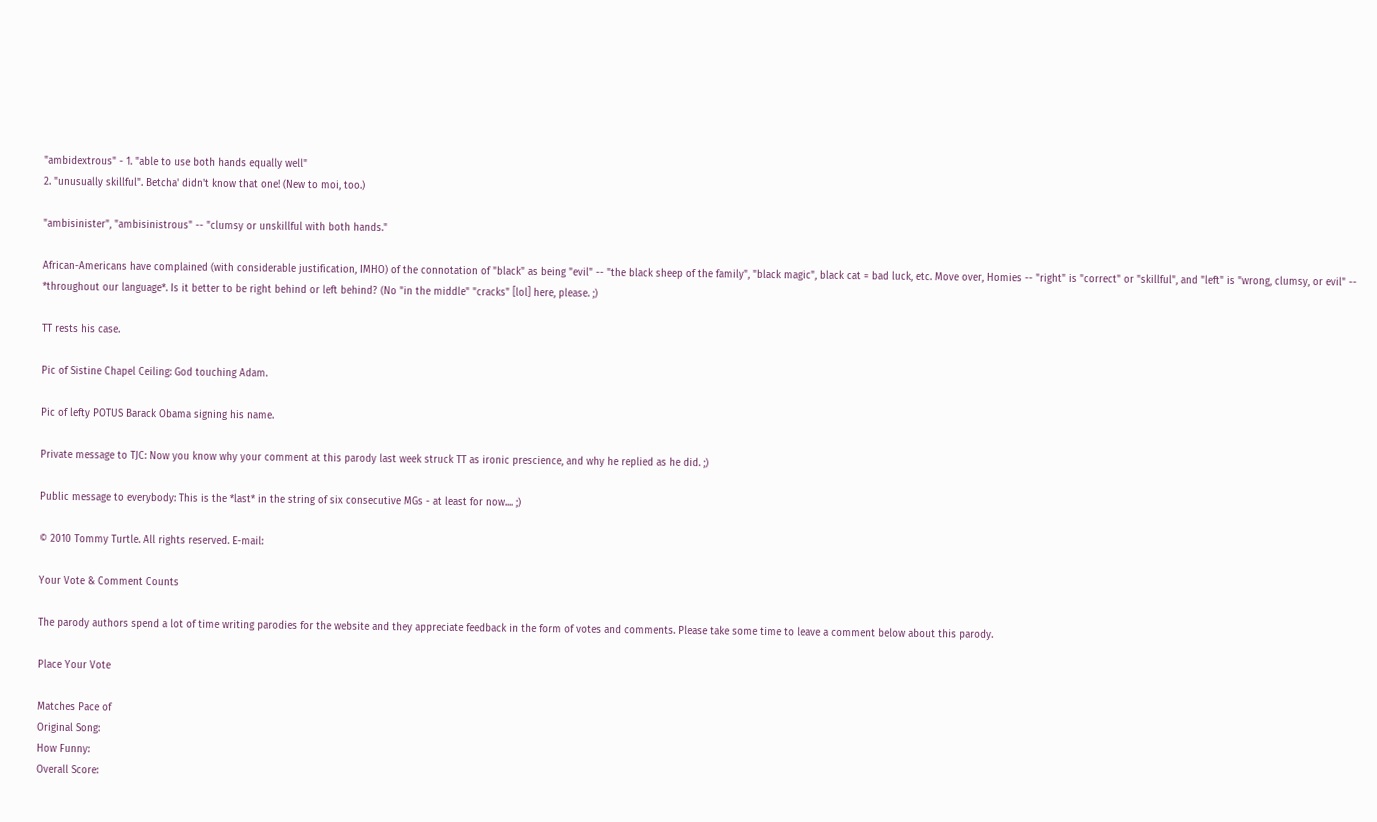"ambidextrous" - 1. "able to use both hands equally well"
2. "unusually skillful". Betcha' didn't know that one! (New to moi, too.)

"ambisinister", "ambisinistrous" -- "clumsy or unskillful with both hands."

African-Americans have complained (with considerable justification, IMHO) of the connotation of "black" as being "evil" -- "the black sheep of the family", "black magic", black cat = bad luck, etc. Move over, Homies -- "right" is "correct" or "skillful", and "left" is "wrong, clumsy, or evil" -- *throughout our language*. Is it better to be right behind or left behind? (No "in the middle" "cracks" [lol] here, please. ;)

TT rests his case.

Pic of Sistine Chapel Ceiling: God touching Adam.

Pic of lefty POTUS Barack Obama signing his name.

Private message to TJC: Now you know why your comment at this parody last week struck TT as ironic prescience, and why he replied as he did. ;)

Public message to everybody: This is the *last* in the string of six consecutive MGs - at least for now.... ;)

© 2010 Tommy Turtle. All rights reserved. E-mail:

Your Vote & Comment Counts

The parody authors spend a lot of time writing parodies for the website and they appreciate feedback in the form of votes and comments. Please take some time to leave a comment below about this parody.

Place Your Vote

Matches Pace of
Original Song:
How Funny:
Overall Score: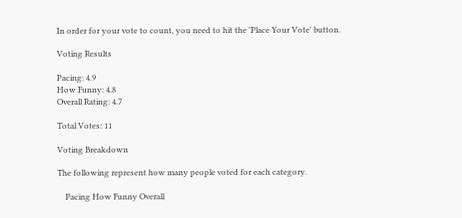In order for your vote to count, you need to hit the 'Place Your Vote' button.

Voting Results

Pacing: 4.9
How Funny: 4.8
Overall Rating: 4.7

Total Votes: 11

Voting Breakdown

The following represent how many people voted for each category.

    Pacing How Funny Overall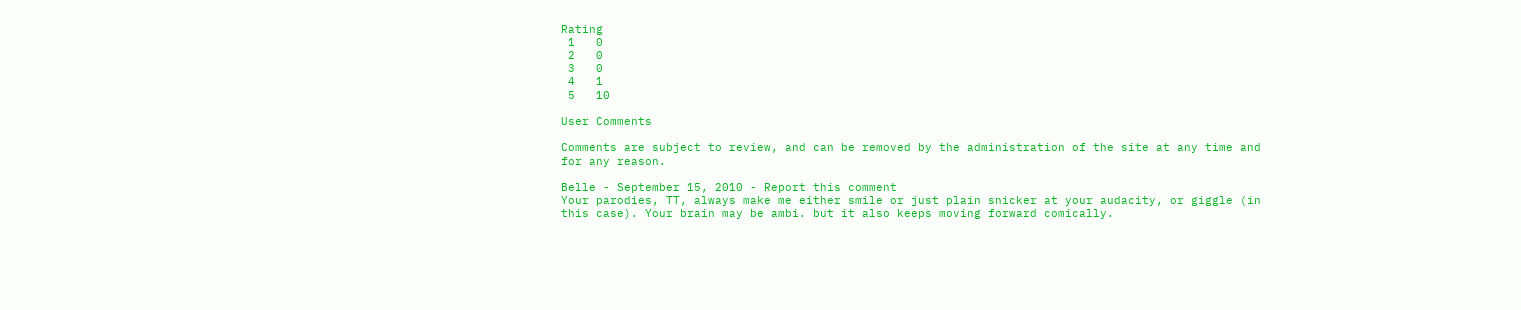Rating
 1   0
 2   0
 3   0
 4   1
 5   10

User Comments

Comments are subject to review, and can be removed by the administration of the site at any time and for any reason.

Belle - September 15, 2010 - Report this comment
Your parodies, TT, always make me either smile or just plain snicker at your audacity, or giggle (in this case). Your brain may be ambi. but it also keeps moving forward comically.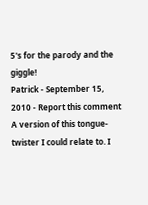5's for the parody and the giggle!
Patrick - September 15, 2010 - Report this comment
A version of this tongue-twister I could relate to. I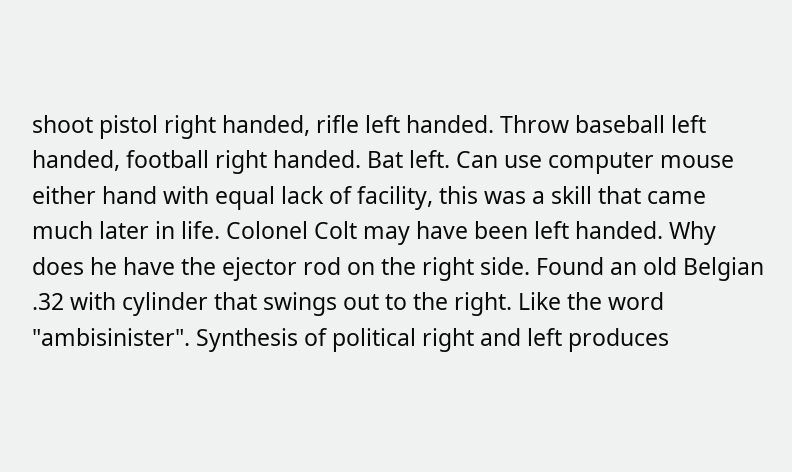shoot pistol right handed, rifle left handed. Throw baseball left handed, football right handed. Bat left. Can use computer mouse either hand with equal lack of facility, this was a skill that came much later in life. Colonel Colt may have been left handed. Why does he have the ejector rod on the right side. Found an old Belgian .32 with cylinder that swings out to the right. Like the word "ambisinister". Synthesis of political right and left produces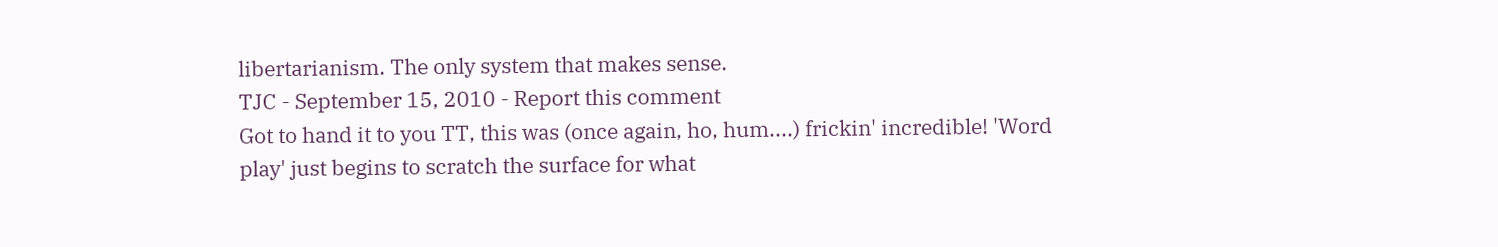libertarianism. The only system that makes sense.
TJC - September 15, 2010 - Report this comment
Got to hand it to you TT, this was (once again, ho, hum....) frickin' incredible! 'Word play' just begins to scratch the surface for what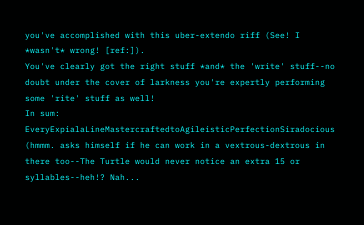you've accomplished with this uber-extendo riff (See! I *wasn't* wrong! [ref:]).
You've clearly got the right stuff *and* the 'write' stuff--no doubt under the cover of larkness you're expertly performing some 'rite' stuff as well!
In sum: EveryExpialaLineMastercraftedtoAgileisticPerfectionSiradocious (hmmm. asks himself if he can work in a vextrous-dextrous in there too--The Turtle would never notice an extra 15 or syllables--heh!? Nah...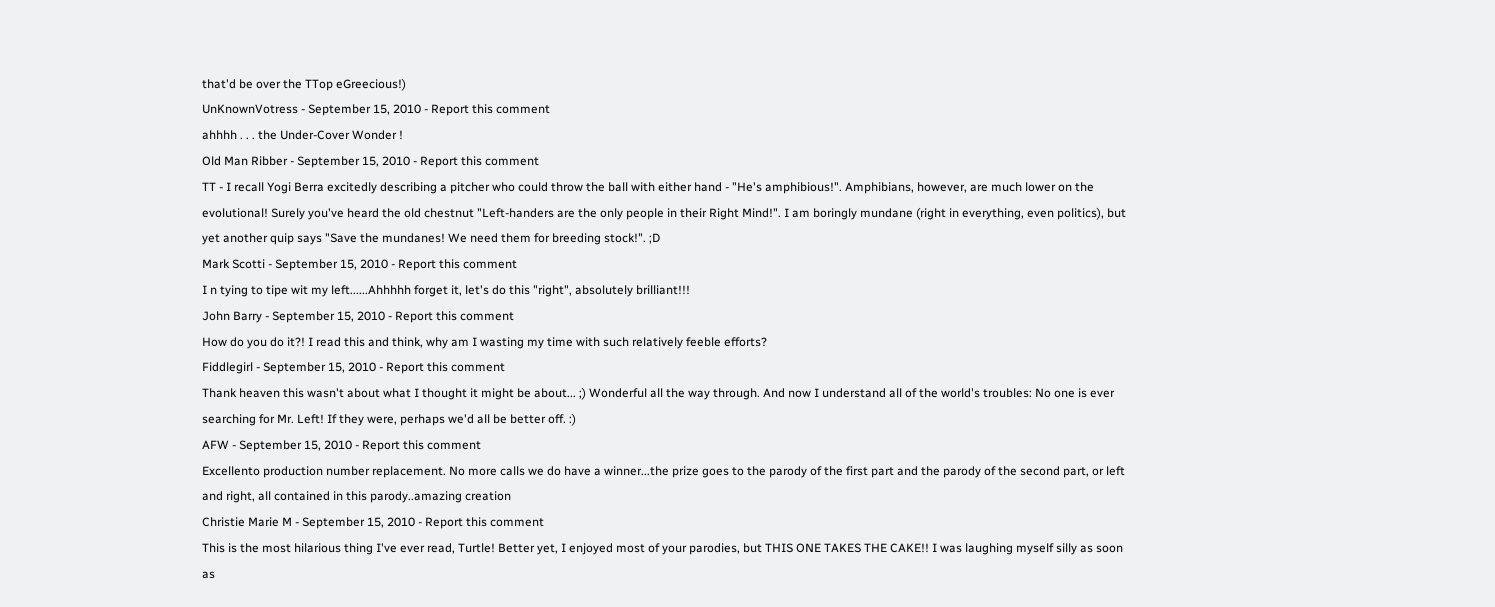that'd be over the TTop eGreecious!)
UnKnownVotress - September 15, 2010 - Report this comment
ahhhh . . . the Under-Cover Wonder !
Old Man Ribber - September 15, 2010 - Report this comment
TT - I recall Yogi Berra excitedly describing a pitcher who could throw the ball with either hand - "He's amphibious!". Amphibians, however, are much lower on the evolutional! Surely you've heard the old chestnut "Left-handers are the only people in their Right Mind!". I am boringly mundane (right in everything, even politics), but yet another quip says "Save the mundanes! We need them for breeding stock!". ;D
Mark Scotti - September 15, 2010 - Report this comment
I n tying to tipe wit my left......Ahhhhh forget it, let's do this "right", absolutely brilliant!!!
John Barry - September 15, 2010 - Report this comment
How do you do it?! I read this and think, why am I wasting my time with such relatively feeble efforts?
Fiddlegirl - September 15, 2010 - Report this comment
Thank heaven this wasn't about what I thought it might be about... ;) Wonderful all the way through. And now I understand all of the world's troubles: No one is ever searching for Mr. Left! If they were, perhaps we'd all be better off. :)
AFW - September 15, 2010 - Report this comment
Excellento production number replacement. No more calls we do have a winner...the prize goes to the parody of the first part and the parody of the second part, or left and right, all contained in this parody..amazing creation
Christie Marie M - September 15, 2010 - Report this comment
This is the most hilarious thing I've ever read, Turtle! Better yet, I enjoyed most of your parodies, but THIS ONE TAKES THE CAKE!! I was laughing myself silly as soon as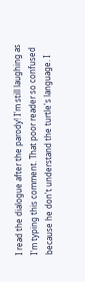I read the dialogue after the parody! I'm still laughing as I'm typing this comment. That poor reader so confused because he don't understand the turtle's language. I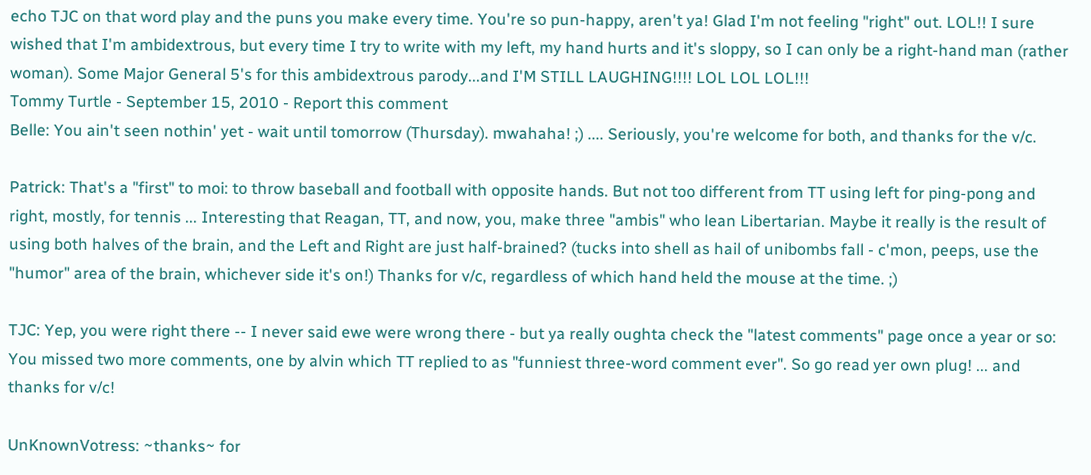echo TJC on that word play and the puns you make every time. You're so pun-happy, aren't ya! Glad I'm not feeling "right" out. LOL!! I sure wished that I'm ambidextrous, but every time I try to write with my left, my hand hurts and it's sloppy, so I can only be a right-hand man (rather woman). Some Major General 5's for this ambidextrous parody...and I'M STILL LAUGHING!!!! LOL LOL LOL!!!
Tommy Turtle - September 15, 2010 - Report this comment
Belle: You ain't seen nothin' yet - wait until tomorrow (Thursday). mwahaha! ;) .... Seriously, you're welcome for both, and thanks for the v/c.

Patrick: That's a "first" to moi: to throw baseball and football with opposite hands. But not too different from TT using left for ping-pong and right, mostly, for tennis ... Interesting that Reagan, TT, and now, you, make three "ambis" who lean Libertarian. Maybe it really is the result of using both halves of the brain, and the Left and Right are just half-brained? (tucks into shell as hail of unibombs fall - c'mon, peeps, use the "humor" area of the brain, whichever side it's on!) Thanks for v/c, regardless of which hand held the mouse at the time. ;)

TJC: Yep, you were right there -- I never said ewe were wrong there - but ya really oughta check the "latest comments" page once a year or so: You missed two more comments, one by alvin which TT replied to as "funniest three-word comment ever". So go read yer own plug! ... and thanks for v/c!

UnKnownVotress: ~thanks~ for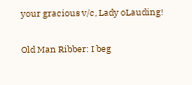your gracious v/c, Lady oLauding!

Old Man Ribber: I beg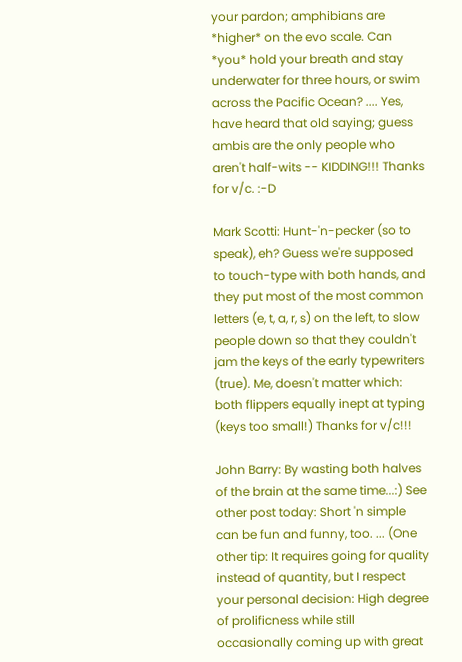your pardon; amphibians are *higher* on the evo scale. Can *you* hold your breath and stay underwater for three hours, or swim across the Pacific Ocean? .... Yes, have heard that old saying; guess ambis are the only people who aren't half-wits -- KIDDING!!! Thanks for v/c. :-D

Mark Scotti: Hunt-'n-pecker (so to speak), eh? Guess we're supposed to touch-type with both hands, and they put most of the most common letters (e, t, a, r, s) on the left, to slow people down so that they couldn't jam the keys of the early typewriters (true). Me, doesn't matter which: both flippers equally inept at typing (keys too small!) Thanks for v/c!!!

John Barry: By wasting both halves of the brain at the same time...:) See other post today: Short 'n simple can be fun and funny, too. ... (One other tip: It requires going for quality instead of quantity, but I respect your personal decision: High degree of prolificness while still occasionally coming up with great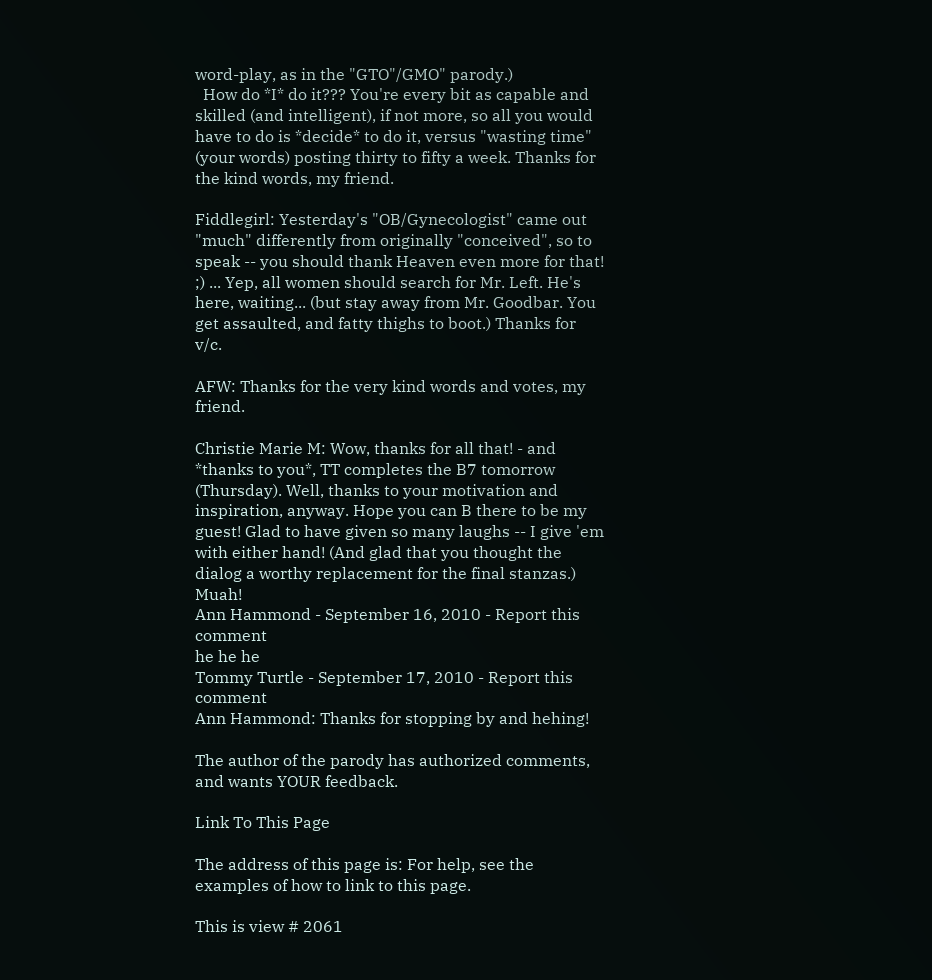word-play, as in the "GTO"/GMO" parody.)
  How do *I* do it??? You're every bit as capable and skilled (and intelligent), if not more, so all you would have to do is *decide* to do it, versus "wasting time" (your words) posting thirty to fifty a week. Thanks for the kind words, my friend.

Fiddlegirl: Yesterday's "OB/Gynecologist" came out "much" differently from originally "conceived", so to speak -- you should thank Heaven even more for that! ;) ... Yep, all women should search for Mr. Left. He's here, waiting... (but stay away from Mr. Goodbar. You get assaulted, and fatty thighs to boot.) Thanks for v/c.

AFW: Thanks for the very kind words and votes, my friend.

Christie Marie M: Wow, thanks for all that! - and *thanks to you*, TT completes the B7 tomorrow (Thursday). Well, thanks to your motivation and inspiration, anyway. Hope you can B there to be my guest! Glad to have given so many laughs -- I give 'em with either hand! (And glad that you thought the dialog a worthy replacement for the final stanzas.) Muah!
Ann Hammond - September 16, 2010 - Report this comment
he he he
Tommy Turtle - September 17, 2010 - Report this comment
Ann Hammond: Thanks for stopping by and hehing!

The author of the parody has authorized comments, and wants YOUR feedback.

Link To This Page

The address of this page is: For help, see the examples of how to link to this page.

This is view # 2061